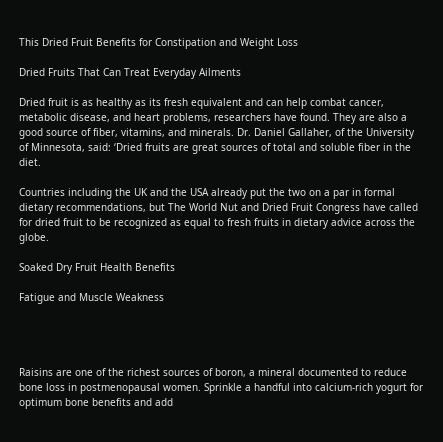This Dried Fruit Benefits for Constipation and Weight Loss

Dried Fruits That Can Treat Everyday Ailments

Dried fruit is as healthy as its fresh equivalent and can help combat cancer, metabolic disease, and heart problems, researchers have found. They are also a good source of fiber, vitamins, and minerals. Dr. Daniel Gallaher, of the University of Minnesota, said: ‘Dried fruits are great sources of total and soluble fiber in the diet.

Countries including the UK and the USA already put the two on a par in formal dietary recommendations, but The World Nut and Dried Fruit Congress have called for dried fruit to be recognized as equal to fresh fruits in dietary advice across the globe.

Soaked Dry Fruit Health Benefits

Fatigue and Muscle Weakness




Raisins are one of the richest sources of boron, a mineral documented to reduce bone loss in postmenopausal women. Sprinkle a handful into calcium-rich yogurt for optimum bone benefits and add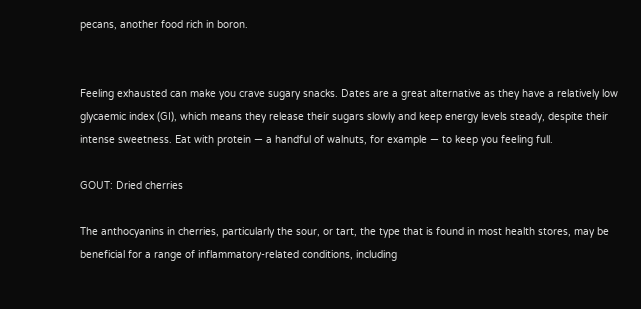pecans, another food rich in boron.


Feeling exhausted can make you crave sugary snacks. Dates are a great alternative as they have a relatively low glycaemic index (GI), which means they release their sugars slowly and keep energy levels steady, despite their intense sweetness. Eat with protein — a handful of walnuts, for example — to keep you feeling full.

GOUT: Dried cherries

The anthocyanins in cherries, particularly the sour, or tart, the type that is found in most health stores, may be beneficial for a range of inflammatory-related conditions, including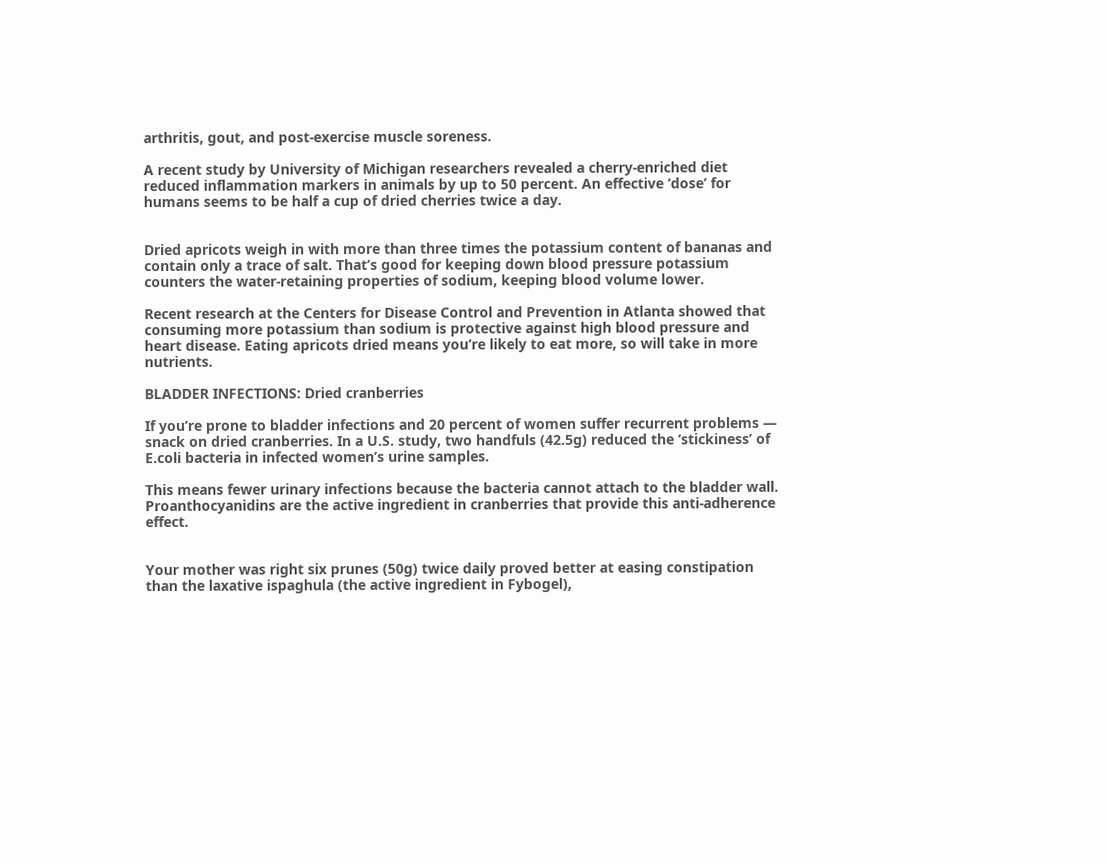arthritis, gout, and post-exercise muscle soreness.

A recent study by University of Michigan researchers revealed a cherry-enriched diet reduced inflammation markers in animals by up to 50 percent. An effective ‘dose’ for humans seems to be half a cup of dried cherries twice a day.


Dried apricots weigh in with more than three times the potassium content of bananas and contain only a trace of salt. That’s good for keeping down blood pressure potassium counters the water-retaining properties of sodium, keeping blood volume lower.

Recent research at the Centers for Disease Control and Prevention in Atlanta showed that consuming more potassium than sodium is protective against high blood pressure and heart disease. Eating apricots dried means you’re likely to eat more, so will take in more nutrients.

BLADDER INFECTIONS: Dried cranberries

If you’re prone to bladder infections and 20 percent of women suffer recurrent problems — snack on dried cranberries. In a U.S. study, two handfuls (42.5g) reduced the ‘stickiness’ of E.coli bacteria in infected women’s urine samples.

This means fewer urinary infections because the bacteria cannot attach to the bladder wall. Proanthocyanidins are the active ingredient in cranberries that provide this anti-adherence effect.


Your mother was right six prunes (50g) twice daily proved better at easing constipation than the laxative ispaghula (the active ingredient in Fybogel),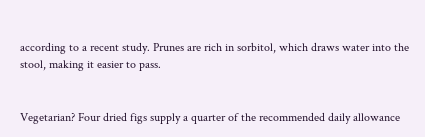according to a recent study. Prunes are rich in sorbitol, which draws water into the stool, making it easier to pass.


Vegetarian? Four dried figs supply a quarter of the recommended daily allowance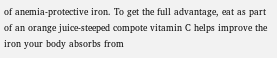of anemia-protective iron. To get the full advantage, eat as part of an orange juice-steeped compote vitamin C helps improve the iron your body absorbs from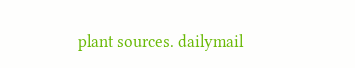plant sources. dailymail